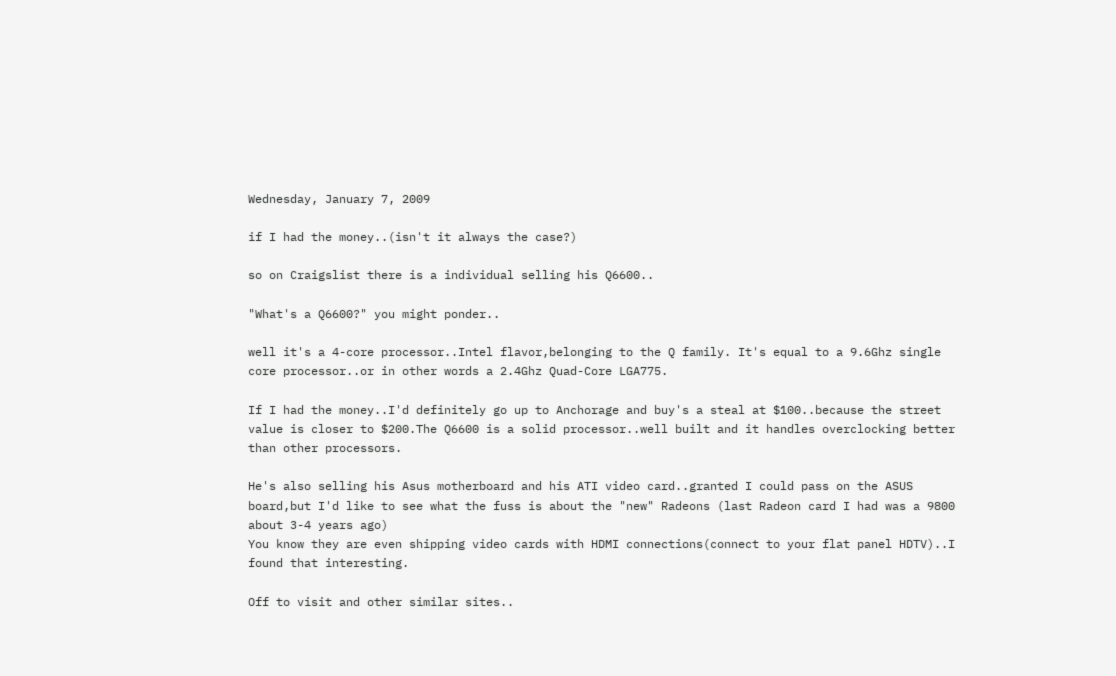Wednesday, January 7, 2009

if I had the money..(isn't it always the case?)

so on Craigslist there is a individual selling his Q6600..

"What's a Q6600?" you might ponder..

well it's a 4-core processor..Intel flavor,belonging to the Q family. It's equal to a 9.6Ghz single core processor..or in other words a 2.4Ghz Quad-Core LGA775.

If I had the money..I'd definitely go up to Anchorage and buy's a steal at $100..because the street value is closer to $200.The Q6600 is a solid processor..well built and it handles overclocking better than other processors.

He's also selling his Asus motherboard and his ATI video card..granted I could pass on the ASUS board,but I'd like to see what the fuss is about the "new" Radeons (last Radeon card I had was a 9800 about 3-4 years ago)
You know they are even shipping video cards with HDMI connections(connect to your flat panel HDTV)..I found that interesting.

Off to visit and other similar sites..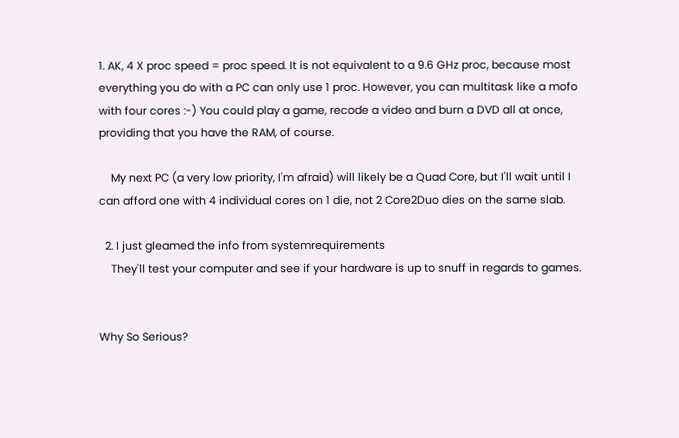1. AK, 4 X proc speed = proc speed. It is not equivalent to a 9.6 GHz proc, because most everything you do with a PC can only use 1 proc. However, you can multitask like a mofo with four cores :-) You could play a game, recode a video and burn a DVD all at once, providing that you have the RAM, of course.

    My next PC (a very low priority, I'm afraid) will likely be a Quad Core, but I'll wait until I can afford one with 4 individual cores on 1 die, not 2 Core2Duo dies on the same slab.

  2. I just gleamed the info from systemrequirements
    They'll test your computer and see if your hardware is up to snuff in regards to games.


Why So Serious?